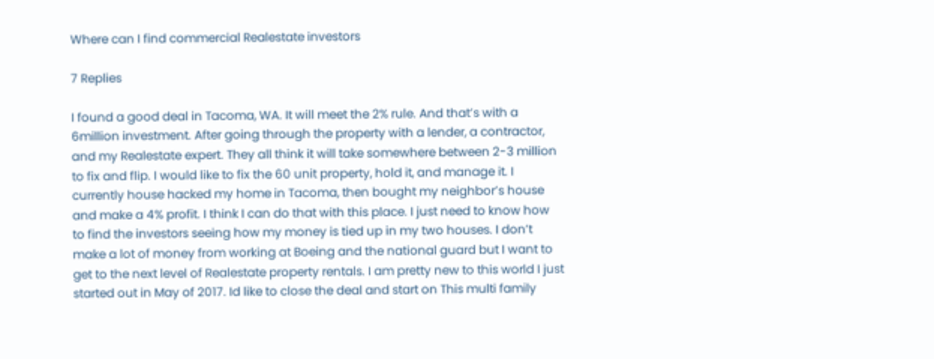Where can I find commercial Realestate investors

7 Replies

I found a good deal in Tacoma, WA. It will meet the 2% rule. And that’s with a 6million investment. After going through the property with a lender, a contractor, and my Realestate expert. They all think it will take somewhere between 2-3 million to fix and flip. I would like to fix the 60 unit property, hold it, and manage it. I currently house hacked my home in Tacoma, then bought my neighbor’s house and make a 4% profit. I think I can do that with this place. I just need to know how to find the investors seeing how my money is tied up in my two houses. I don’t make a lot of money from working at Boeing and the national guard but I want to get to the next level of Realestate property rentals. I am pretty new to this world I just started out in May of 2017. Id like to close the deal and start on This multi family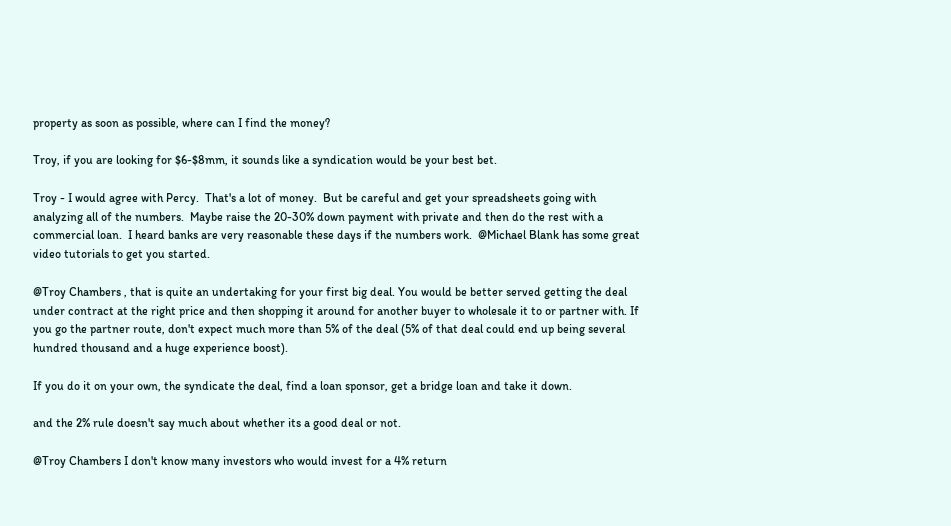property as soon as possible, where can I find the money?

Troy, if you are looking for $6-$8mm, it sounds like a syndication would be your best bet.

Troy - I would agree with Percy.  That's a lot of money.  But be careful and get your spreadsheets going with analyzing all of the numbers.  Maybe raise the 20-30% down payment with private and then do the rest with a commercial loan.  I heard banks are very reasonable these days if the numbers work.  @Michael Blank has some great video tutorials to get you started.

@Troy Chambers , that is quite an undertaking for your first big deal. You would be better served getting the deal under contract at the right price and then shopping it around for another buyer to wholesale it to or partner with. If you go the partner route, don't expect much more than 5% of the deal (5% of that deal could end up being several hundred thousand and a huge experience boost).

If you do it on your own, the syndicate the deal, find a loan sponsor, get a bridge loan and take it down.

and the 2% rule doesn't say much about whether its a good deal or not.

@Troy Chambers I don't know many investors who would invest for a 4% return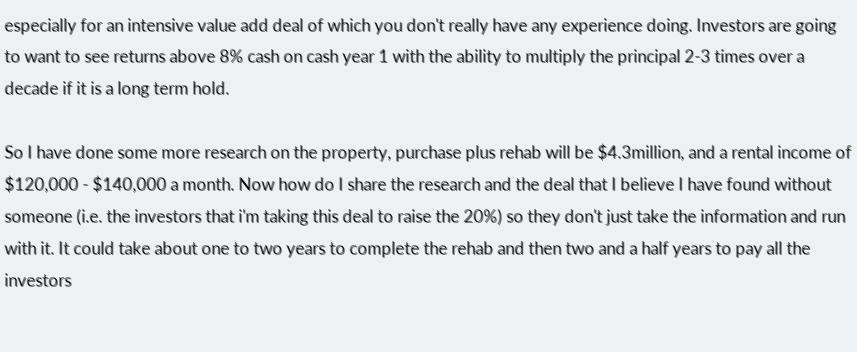especially for an intensive value add deal of which you don't really have any experience doing. Investors are going to want to see returns above 8% cash on cash year 1 with the ability to multiply the principal 2-3 times over a decade if it is a long term hold.

So I have done some more research on the property, purchase plus rehab will be $4.3million, and a rental income of $120,000 - $140,000 a month. Now how do I share the research and the deal that I believe I have found without someone (i.e. the investors that i'm taking this deal to raise the 20%) so they don't just take the information and run with it. It could take about one to two years to complete the rehab and then two and a half years to pay all the investors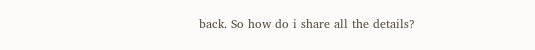back. So how do i share all the details?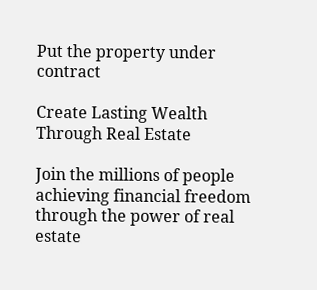Put the property under contract

Create Lasting Wealth Through Real Estate

Join the millions of people achieving financial freedom through the power of real estate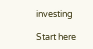investing

Start here